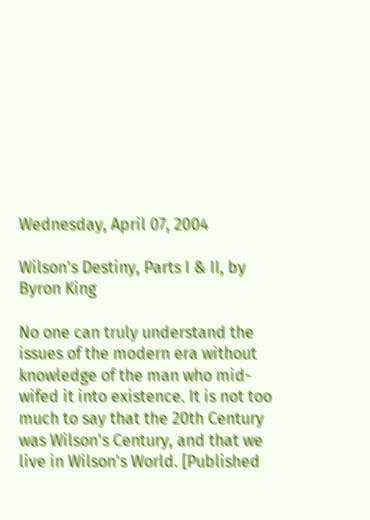Wednesday, April 07, 2004

Wilson's Destiny, Parts I & II, by Byron King

No one can truly understand the issues of the modern era without knowledge of the man who mid-wifed it into existence. It is not too much to say that the 20th Century was Wilson's Century, and that we live in Wilson's World. [Published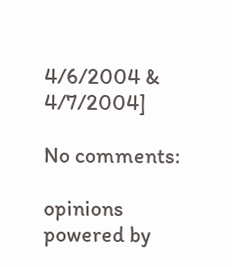4/6/2004 & 4/7/2004]

No comments:

opinions powered by